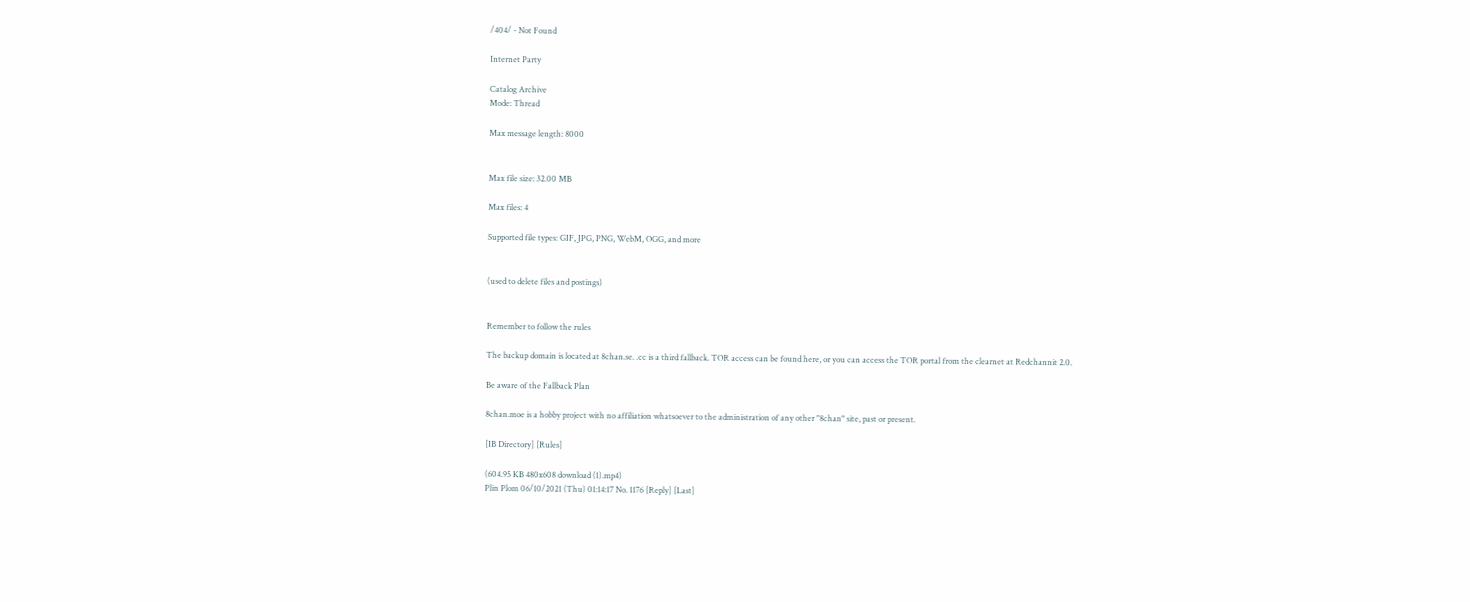/404/ - Not Found

Internet Party

Catalog Archive
Mode: Thread

Max message length: 8000


Max file size: 32.00 MB

Max files: 4

Supported file types: GIF, JPG, PNG, WebM, OGG, and more


(used to delete files and postings)


Remember to follow the rules

The backup domain is located at 8chan.se. .cc is a third fallback. TOR access can be found here, or you can access the TOR portal from the clearnet at Redchannit 2.0.

Be aware of the Fallback Plan

8chan.moe is a hobby project with no affiliation whatsoever to the administration of any other "8chan" site, past or present.

[IB Directory] [Rules]

(604.95 KB 480x608 download (1).mp4)
Plin Plom 06/10/2021 (Thu) 01:14:17 No. 1176 [Reply] [Last]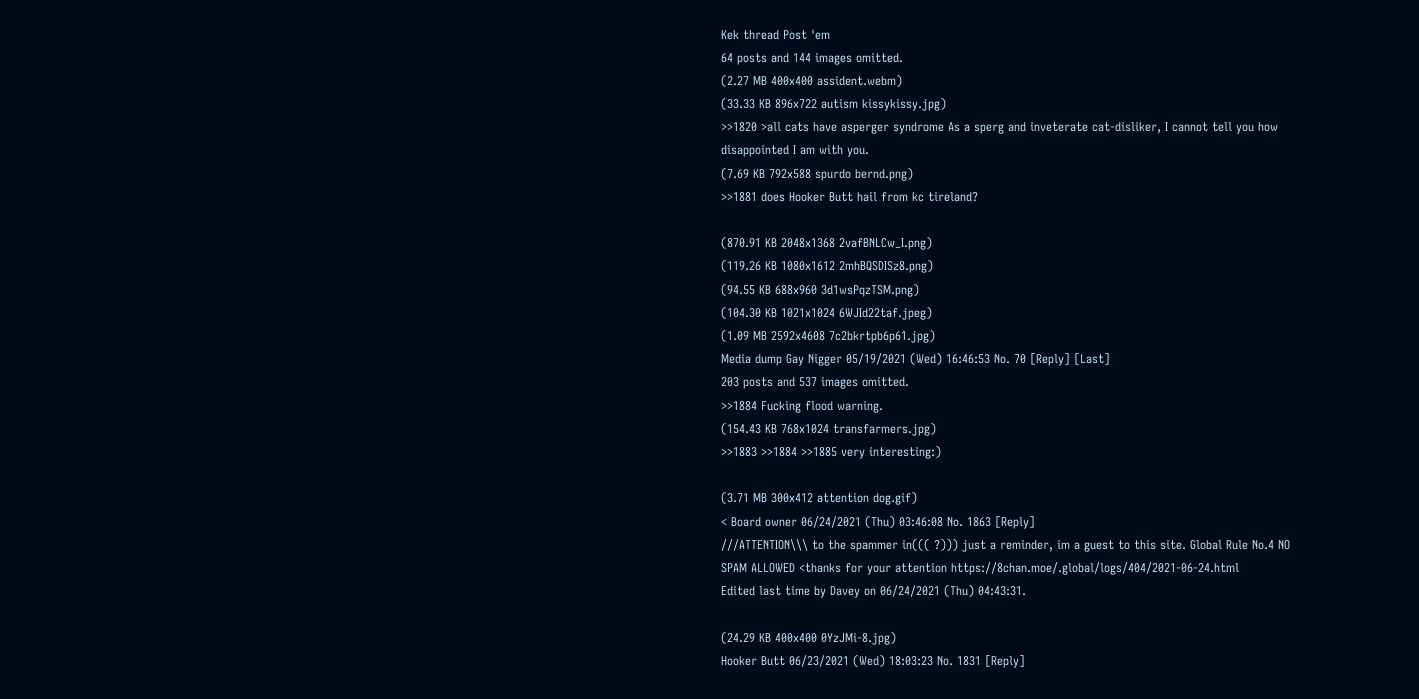Kek thread Post 'em
64 posts and 144 images omitted.
(2.27 MB 400x400 assident.webm)
(33.33 KB 896x722 autism kissykissy.jpg)
>>1820 >all cats have asperger syndrome As a sperg and inveterate cat-disliker, I cannot tell you how disappointed I am with you.
(7.69 KB 792x588 spurdo bernd.png)
>>1881 does Hooker Butt hail from kc tireland?

(870.91 KB 2048x1368 2vafBNLCw_I.png)
(119.26 KB 1080x1612 2mhBQSDISz8.png)
(94.55 KB 688x960 3d1wsPqzTSM.png)
(104.30 KB 1021x1024 6WJId22taf.jpeg)
(1.09 MB 2592x4608 7c2bkrtpb6p61.jpg)
Media dump Gay Nigger 05/19/2021 (Wed) 16:46:53 No. 70 [Reply] [Last]
203 posts and 537 images omitted.
>>1884 Fucking flood warning.
(154.43 KB 768x1024 transfarmers.jpg)
>>1883 >>1884 >>1885 very interesting:)

(3.71 MB 300x412 attention dog.gif)
< Board owner 06/24/2021 (Thu) 03:46:08 No. 1863 [Reply]
///ATTENTION\\\ to the spammer in((( ?))) just a reminder, im a guest to this site. Global Rule No.4 NO SPAM ALLOWED <thanks for your attention https://8chan.moe/.global/logs/404/2021-06-24.html
Edited last time by Davey on 06/24/2021 (Thu) 04:43:31.

(24.29 KB 400x400 0YzJMi-8.jpg)
Hooker Butt 06/23/2021 (Wed) 18:03:23 No. 1831 [Reply]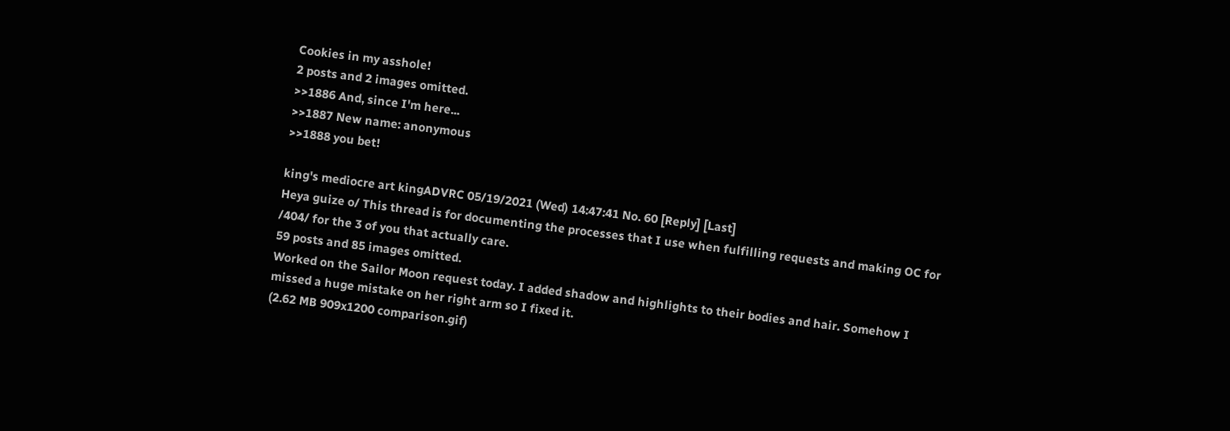Cookies in my asshole!
2 posts and 2 images omitted.
>>1886 And, since I'm here...
>>1887 New name: anonymous
>>1888 you bet!

king's mediocre art kingADVRC 05/19/2021 (Wed) 14:47:41 No. 60 [Reply] [Last]
Heya guize o/ This thread is for documenting the processes that I use when fulfilling requests and making OC for /404/ for the 3 of you that actually care.
59 posts and 85 images omitted.
Worked on the Sailor Moon request today. I added shadow and highlights to their bodies and hair. Somehow I missed a huge mistake on her right arm so I fixed it.
(2.62 MB 909x1200 comparison.gif)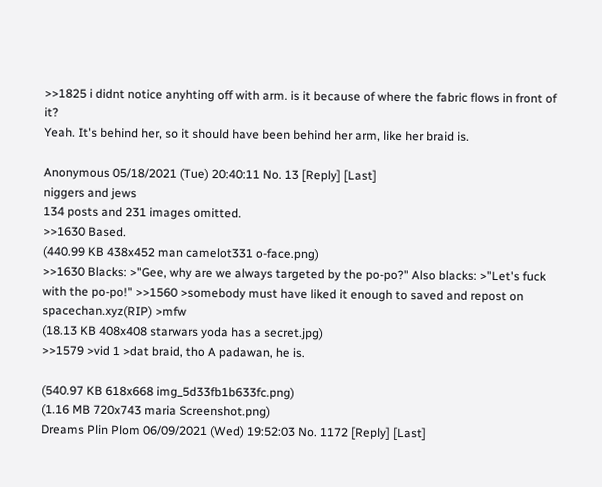>>1825 i didnt notice anyhting off with arm. is it because of where the fabric flows in front of it?
Yeah. It's behind her, so it should have been behind her arm, like her braid is.

Anonymous 05/18/2021 (Tue) 20:40:11 No. 13 [Reply] [Last]
niggers and jews
134 posts and 231 images omitted.
>>1630 Based.
(440.99 KB 438x452 man camelot331 o-face.png)
>>1630 Blacks: >"Gee, why are we always targeted by the po-po?" Also blacks: >"Let's fuck with the po-po!" >>1560 >somebody must have liked it enough to saved and repost on spacechan.xyz(RIP) >mfw
(18.13 KB 408x408 starwars yoda has a secret.jpg)
>>1579 >vid 1 >dat braid, tho A padawan, he is.

(540.97 KB 618x668 img_5d33fb1b633fc.png)
(1.16 MB 720x743 maria Screenshot.png)
Dreams Plin Plom 06/09/2021 (Wed) 19:52:03 No. 1172 [Reply] [Last]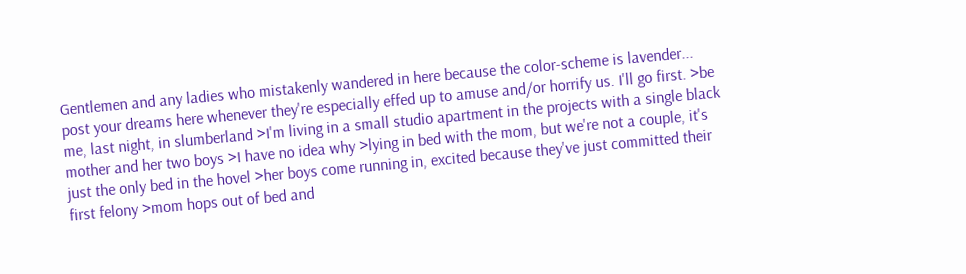Gentlemen and any ladies who mistakenly wandered in here because the color-scheme is lavender... post your dreams here whenever they're especially effed up to amuse and/or horrify us. I'll go first. >be me, last night, in slumberland >I'm living in a small studio apartment in the projects with a single black mother and her two boys >I have no idea why >lying in bed with the mom, but we're not a couple, it's just the only bed in the hovel >her boys come running in, excited because they've just committed their first felony >mom hops out of bed and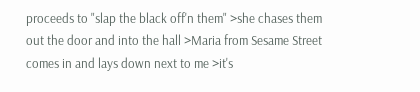proceeds to "slap the black off'n them" >she chases them out the door and into the hall >Maria from Sesame Street comes in and lays down next to me >it's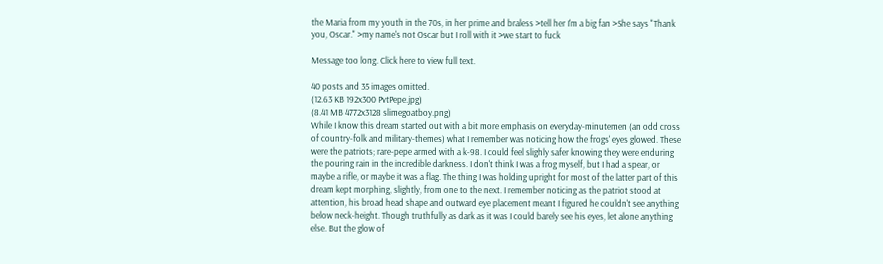the Maria from my youth in the 70s, in her prime and braless >tell her I'm a big fan >She says "Thank you, Oscar." >my name's not Oscar but I roll with it >we start to fuck

Message too long. Click here to view full text.

40 posts and 35 images omitted.
(12.63 KB 192x300 PvtPepe.jpg)
(8.41 MB 4772x3128 slimegoatboy.png)
While I know this dream started out with a bit more emphasis on everyday-minutemen (an odd cross of country-folk and military-themes) what I remember was noticing how the frogs' eyes glowed. These were the patriots; rare-pepe armed with a k-98. I could feel slighly safer knowing they were enduring the pouring rain in the incredible darkness. I don't think I was a frog myself, but I had a spear, or maybe a rifle, or maybe it was a flag. The thing I was holding upright for most of the latter part of this dream kept morphing, slightly, from one to the next. I remember noticing as the patriot stood at attention, his broad head shape and outward eye placement meant I figured he couldn't see anything below neck-height. Though truthfully as dark as it was I could barely see his eyes, let alone anything else. But the glow of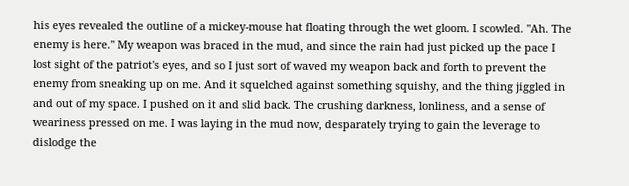his eyes revealed the outline of a mickey-mouse hat floating through the wet gloom. I scowled. "Ah. The enemy is here." My weapon was braced in the mud, and since the rain had just picked up the pace I lost sight of the patriot's eyes, and so I just sort of waved my weapon back and forth to prevent the enemy from sneaking up on me. And it squelched against something squishy, and the thing jiggled in and out of my space. I pushed on it and slid back. The crushing darkness, lonliness, and a sense of weariness pressed on me. I was laying in the mud now, desparately trying to gain the leverage to dislodge the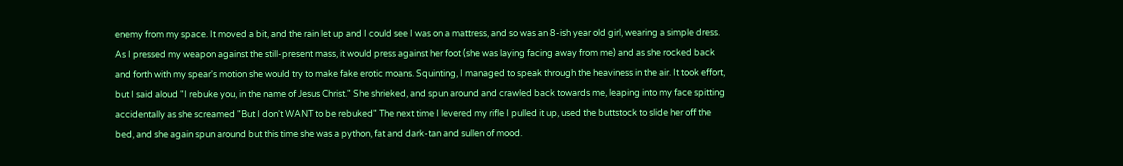enemy from my space. It moved a bit, and the rain let up and I could see I was on a mattress, and so was an 8-ish year old girl, wearing a simple dress. As I pressed my weapon against the still-present mass, it would press against her foot (she was laying facing away from me) and as she rocked back and forth with my spear's motion she would try to make fake erotic moans. Squinting, I managed to speak through the heaviness in the air. It took effort, but I said aloud "I rebuke you, in the name of Jesus Christ." She shrieked, and spun around and crawled back towards me, leaping into my face spitting accidentally as she screamed "But I don't WANT to be rebuked" The next time I levered my rifle I pulled it up, used the buttstock to slide her off the bed, and she again spun around but this time she was a python, fat and dark-tan and sullen of mood.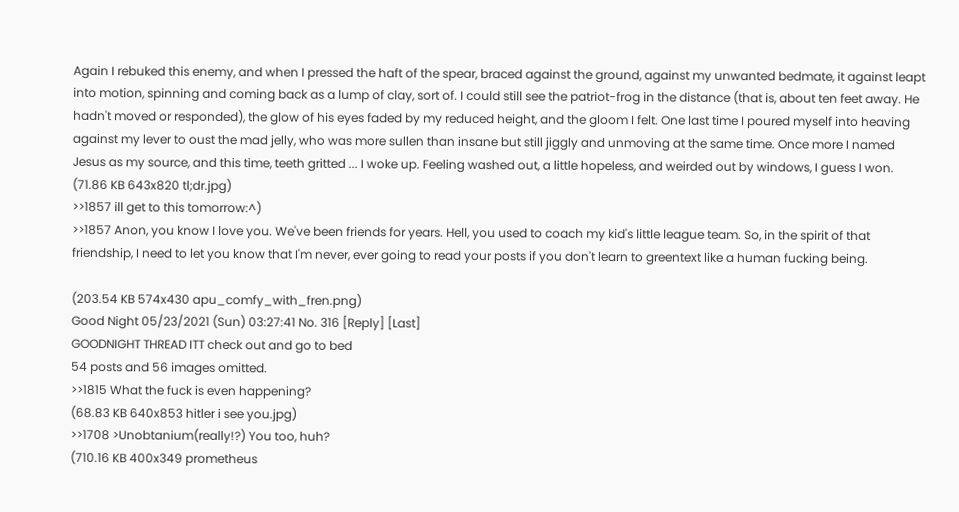Again I rebuked this enemy, and when I pressed the haft of the spear, braced against the ground, against my unwanted bedmate, it against leapt into motion, spinning and coming back as a lump of clay, sort of. I could still see the patriot-frog in the distance (that is, about ten feet away. He hadn't moved or responded), the glow of his eyes faded by my reduced height, and the gloom I felt. One last time I poured myself into heaving against my lever to oust the mad jelly, who was more sullen than insane but still jiggly and unmoving at the same time. Once more I named Jesus as my source, and this time, teeth gritted ... I woke up. Feeling washed out, a little hopeless, and weirded out by windows, I guess I won.
(71.86 KB 643x820 tl;dr.jpg)
>>1857 ill get to this tomorrow:^)
>>1857 Anon, you know I love you. We've been friends for years. Hell, you used to coach my kid's little league team. So, in the spirit of that friendship, I need to let you know that I'm never, ever going to read your posts if you don't learn to greentext like a human fucking being.

(203.54 KB 574x430 apu_comfy_with_fren.png)
Good Night 05/23/2021 (Sun) 03:27:41 No. 316 [Reply] [Last]
GOODNIGHT THREAD ITT check out and go to bed
54 posts and 56 images omitted.
>>1815 What the fuck is even happening?
(68.83 KB 640x853 hitler i see you.jpg)
>>1708 >Unobtanium(really!?) You too, huh?
(710.16 KB 400x349 prometheus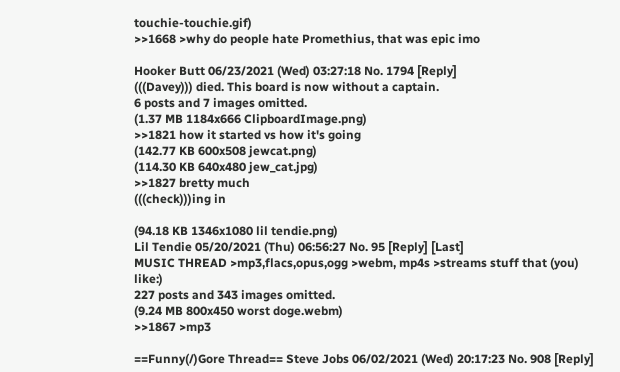touchie-touchie.gif)
>>1668 >why do people hate Promethius, that was epic imo

Hooker Butt 06/23/2021 (Wed) 03:27:18 No. 1794 [Reply]
(((Davey))) died. This board is now without a captain.
6 posts and 7 images omitted.
(1.37 MB 1184x666 ClipboardImage.png)
>>1821 how it started vs how it's going
(142.77 KB 600x508 jewcat.png)
(114.30 KB 640x480 jew_cat.jpg)
>>1827 bretty much
(((check)))ing in

(94.18 KB 1346x1080 lil tendie.png)
Lil Tendie 05/20/2021 (Thu) 06:56:27 No. 95 [Reply] [Last]
MUSIC THREAD >mp3,flacs,opus,ogg >webm, mp4s >streams stuff that (you) like:)
227 posts and 343 images omitted.
(9.24 MB 800x450 worst doge.webm)
>>1867 >mp3

==Funny(/)Gore Thread== Steve Jobs 06/02/2021 (Wed) 20:17:23 No. 908 [Reply]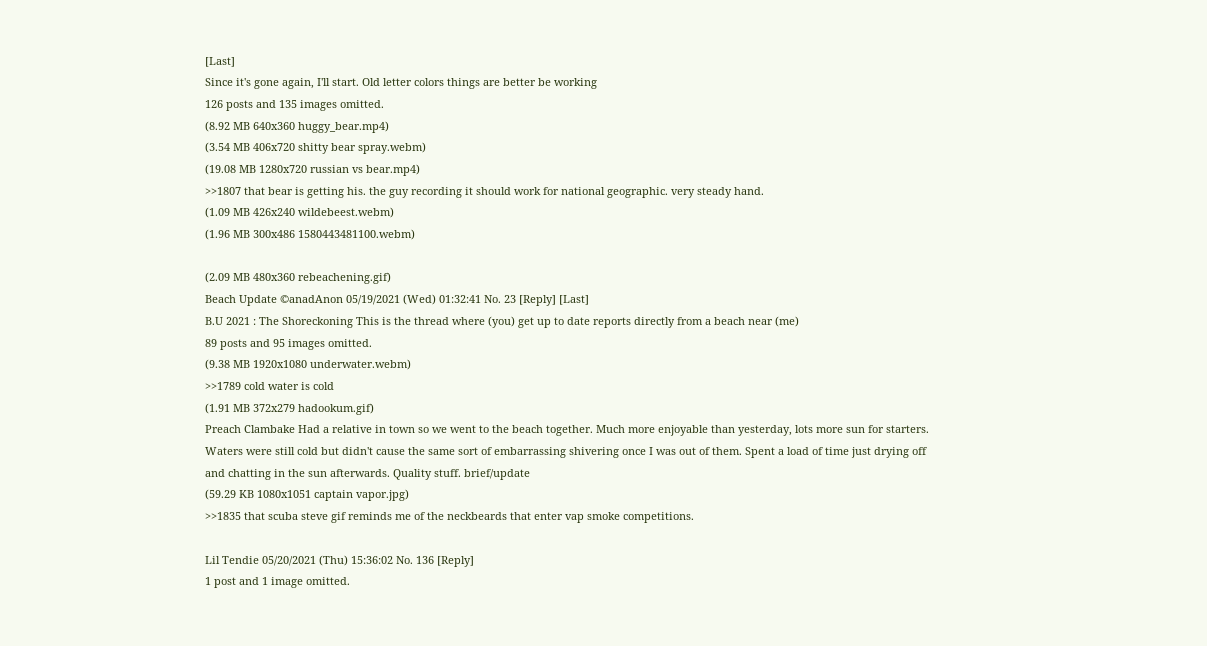[Last]
Since it's gone again, I'll start. Old letter colors things are better be working
126 posts and 135 images omitted.
(8.92 MB 640x360 huggy_bear.mp4)
(3.54 MB 406x720 shitty bear spray.webm)
(19.08 MB 1280x720 russian vs bear.mp4)
>>1807 that bear is getting his. the guy recording it should work for national geographic. very steady hand.
(1.09 MB 426x240 wildebeest.webm)
(1.96 MB 300x486 1580443481100.webm)

(2.09 MB 480x360 rebeachening.gif)
Beach Update ©anadAnon 05/19/2021 (Wed) 01:32:41 No. 23 [Reply] [Last]
B.U 2021 : The Shoreckoning This is the thread where (you) get up to date reports directly from a beach near (me)
89 posts and 95 images omitted.
(9.38 MB 1920x1080 underwater.webm)
>>1789 cold water is cold
(1.91 MB 372x279 hadookum.gif)
Preach Clambake Had a relative in town so we went to the beach together. Much more enjoyable than yesterday, lots more sun for starters. Waters were still cold but didn't cause the same sort of embarrassing shivering once I was out of them. Spent a load of time just drying off and chatting in the sun afterwards. Quality stuff. brief/update
(59.29 KB 1080x1051 captain vapor.jpg)
>>1835 that scuba steve gif reminds me of the neckbeards that enter vap smoke competitions.

Lil Tendie 05/20/2021 (Thu) 15:36:02 No. 136 [Reply]
1 post and 1 image omitted.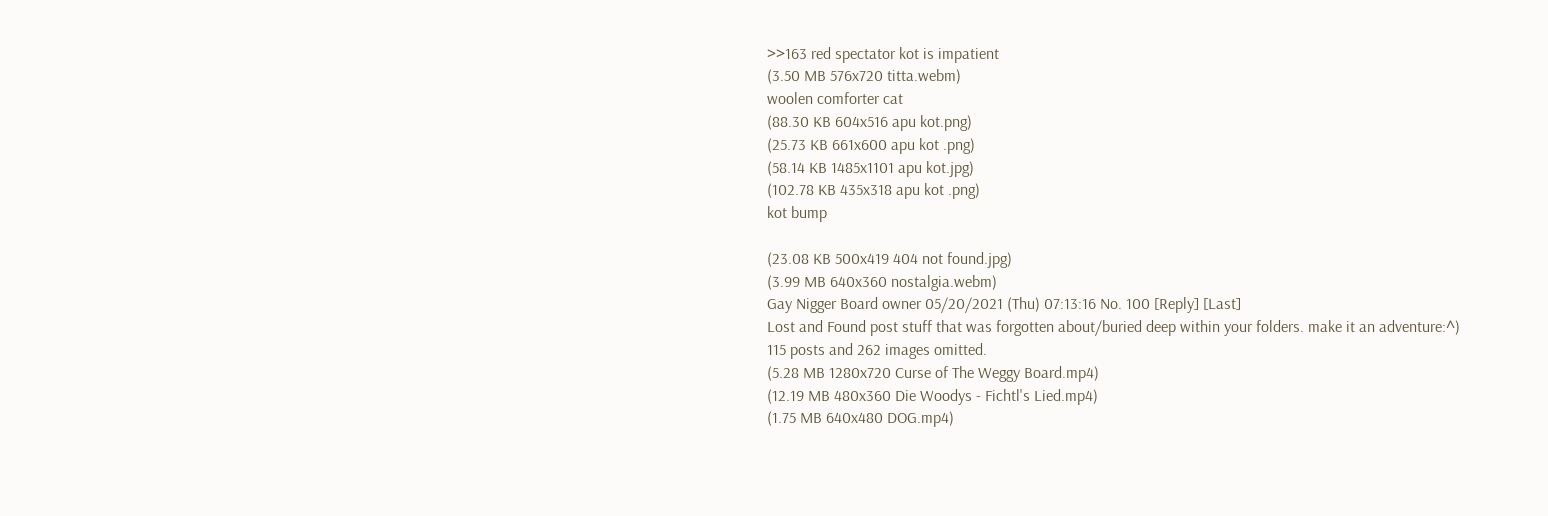>>163 red spectator kot is impatient
(3.50 MB 576x720 titta.webm)
woolen comforter cat
(88.30 KB 604x516 apu kot.png)
(25.73 KB 661x600 apu kot .png)
(58.14 KB 1485x1101 apu kot.jpg)
(102.78 KB 435x318 apu kot .png)
kot bump

(23.08 KB 500x419 404 not found.jpg)
(3.99 MB 640x360 nostalgia.webm)
Gay Nigger Board owner 05/20/2021 (Thu) 07:13:16 No. 100 [Reply] [Last]
Lost and Found post stuff that was forgotten about/buried deep within your folders. make it an adventure:^)
115 posts and 262 images omitted.
(5.28 MB 1280x720 Curse of The Weggy Board.mp4)
(12.19 MB 480x360 Die Woodys - Fichtl's Lied.mp4)
(1.75 MB 640x480 DOG.mp4)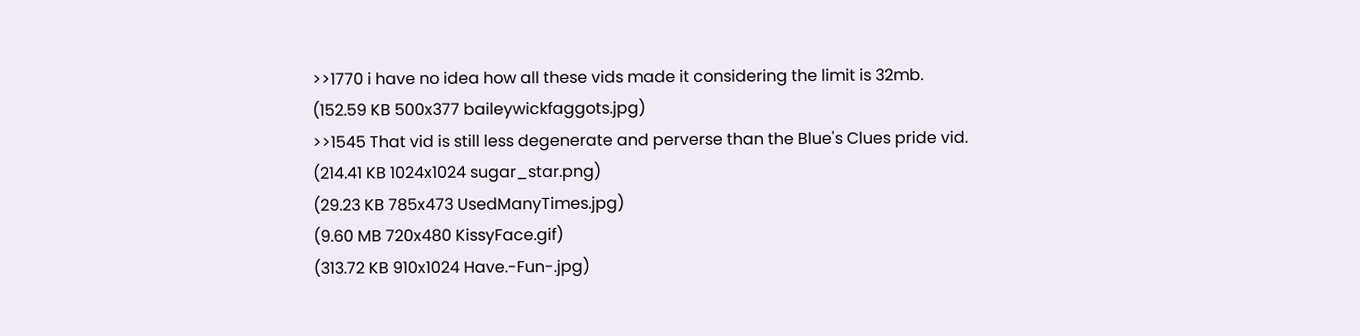>>1770 i have no idea how all these vids made it considering the limit is 32mb.
(152.59 KB 500x377 baileywickfaggots.jpg)
>>1545 That vid is still less degenerate and perverse than the Blue's Clues pride vid.
(214.41 KB 1024x1024 sugar_star.png)
(29.23 KB 785x473 UsedManyTimes.jpg)
(9.60 MB 720x480 KissyFace.gif)
(313.72 KB 910x1024 Have.-Fun-.jpg)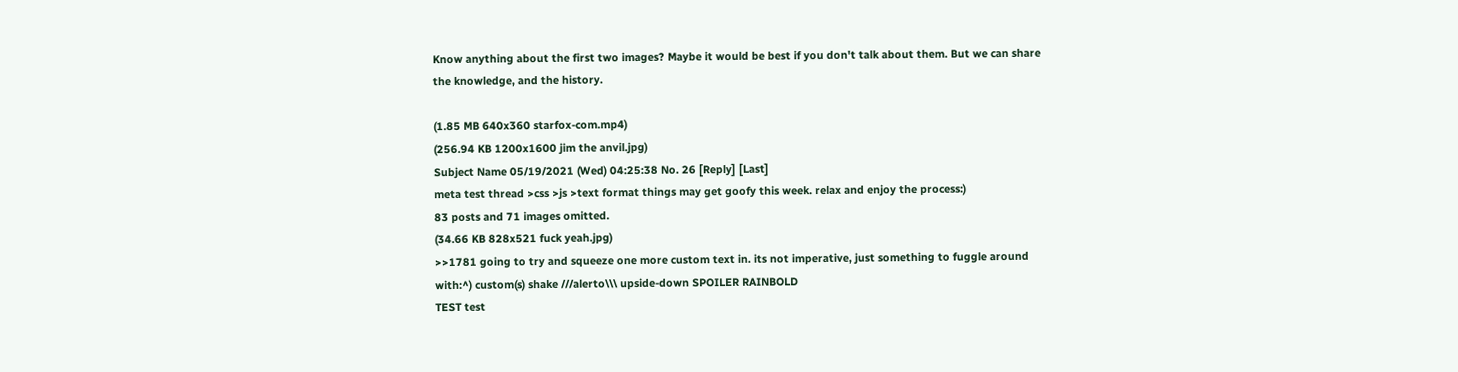Know anything about the first two images? Maybe it would be best if you don't talk about them. But we can share the knowledge, and the history.

(1.85 MB 640x360 starfox-com.mp4)
(256.94 KB 1200x1600 jim the anvil.jpg)
Subject Name 05/19/2021 (Wed) 04:25:38 No. 26 [Reply] [Last]
meta test thread >css >js >text format things may get goofy this week. relax and enjoy the process:)
83 posts and 71 images omitted.
(34.66 KB 828x521 fuck yeah.jpg)
>>1781 going to try and squeeze one more custom text in. its not imperative, just something to fuggle around with:^) custom(s) shake ///alerto\\\ upside-down SPOILER RAINBOLD
TEST test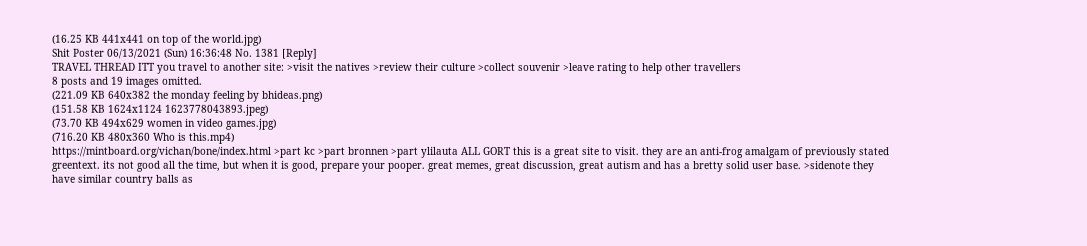(16.25 KB 441x441 on top of the world.jpg)
Shit Poster 06/13/2021 (Sun) 16:36:48 No. 1381 [Reply]
TRAVEL THREAD ITT you travel to another site: >visit the natives >review their culture >collect souvenir >leave rating to help other travellers
8 posts and 19 images omitted.
(221.09 KB 640x382 the monday feeling by bhideas.png)
(151.58 KB 1624x1124 1623778043893.jpeg)
(73.70 KB 494x629 women in video games.jpg)
(716.20 KB 480x360 Who is this.mp4)
https://mintboard.org/vichan/bone/index.html >part kc >part bronnen >part ylilauta ALL GORT this is a great site to visit. they are an anti-frog amalgam of previously stated greentext. its not good all the time, but when it is good, prepare your pooper. great memes, great discussion, great autism and has a bretty solid user base. >sidenote they have similar country balls as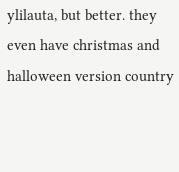ylilauta, but better. they even have christmas and halloween version country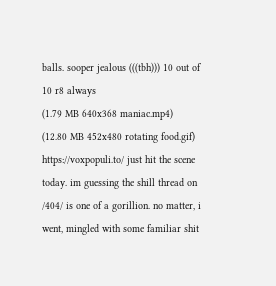balls. sooper jealous (((tbh))) 10 out of 10 r8 always
(1.79 MB 640x368 maniac.mp4)
(12.80 MB 452x480 rotating food.gif)
https://voxpopuli.to/ just hit the scene today. im guessing the shill thread on /404/ is one of a gorillion. no matter, i went, mingled with some familiar shit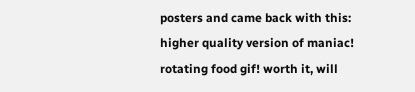posters and came back with this: higher quality version of maniac! rotating food gif! worth it, will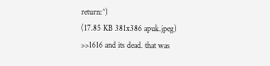return:^)
(17.85 KB 381x386 apuk.jpeg)
>>1616 and its dead. that was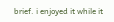brief. i enjoyed it while it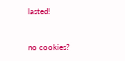lasted!


no cookies?